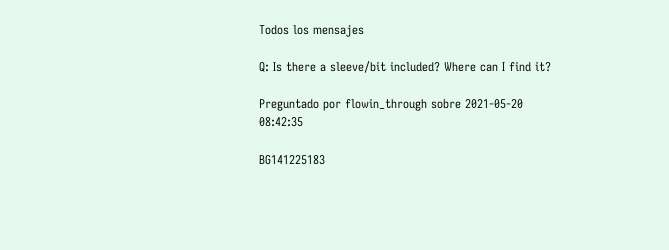Todos los mensajes

Q: Is there a sleeve/bit included? Where can I find it?

Preguntado por flowin_through sobre 2021-05-20 08:42:35

BG141225183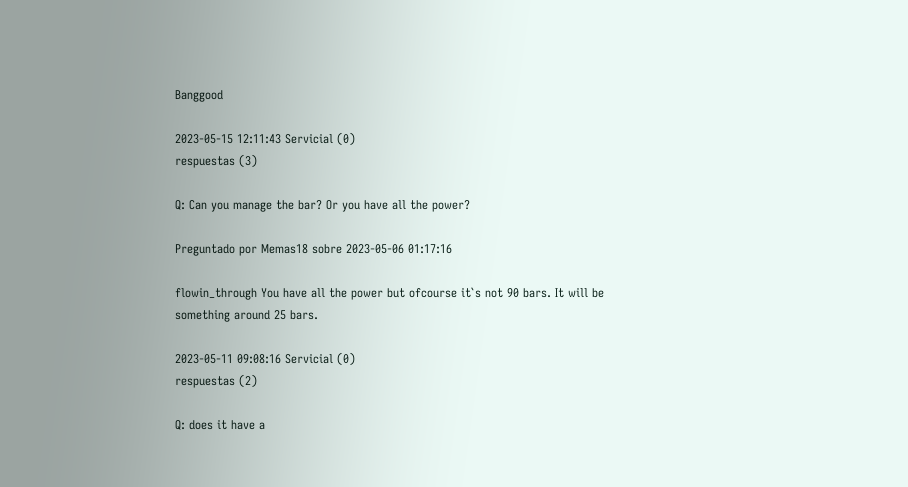Banggood

2023-05-15 12:11:43 Servicial (0)
respuestas (3)

Q: Can you manage the bar? Or you have all the power?

Preguntado por Memas18 sobre 2023-05-06 01:17:16

flowin_through You have all the power but ofcourse it`s not 90 bars. It will be something around 25 bars.

2023-05-11 09:08:16 Servicial (0)
respuestas (2)

Q: does it have a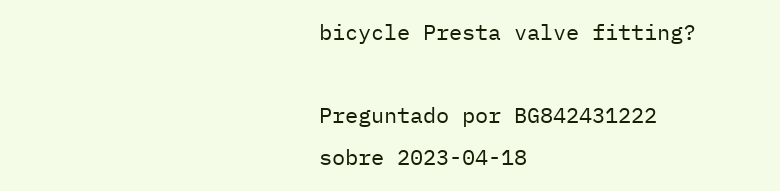bicycle Presta valve fitting?

Preguntado por BG842431222 sobre 2023-04-18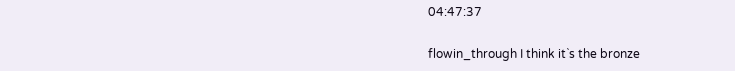04:47:37

flowin_through I think it`s the bronze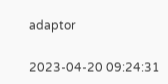adaptor

2023-04-20 09:24:31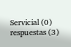Servicial (0)
respuestas (3)